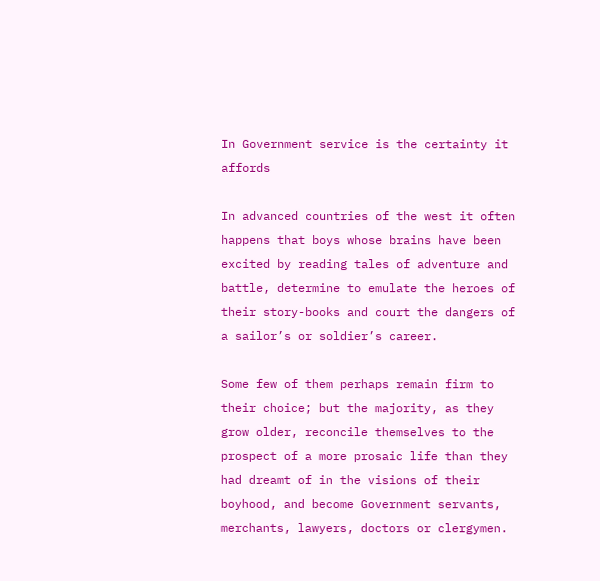In Government service is the certainty it affords

In advanced countries of the west it often happens that boys whose brains have been excited by reading tales of adventure and battle, determine to emulate the heroes of their story-books and court the dangers of a sailor’s or soldier’s career.

Some few of them perhaps remain firm to their choice; but the majority, as they grow older, reconcile themselves to the prospect of a more prosaic life than they had dreamt of in the visions of their boyhood, and become Government servants, merchants, lawyers, doctors or clergymen.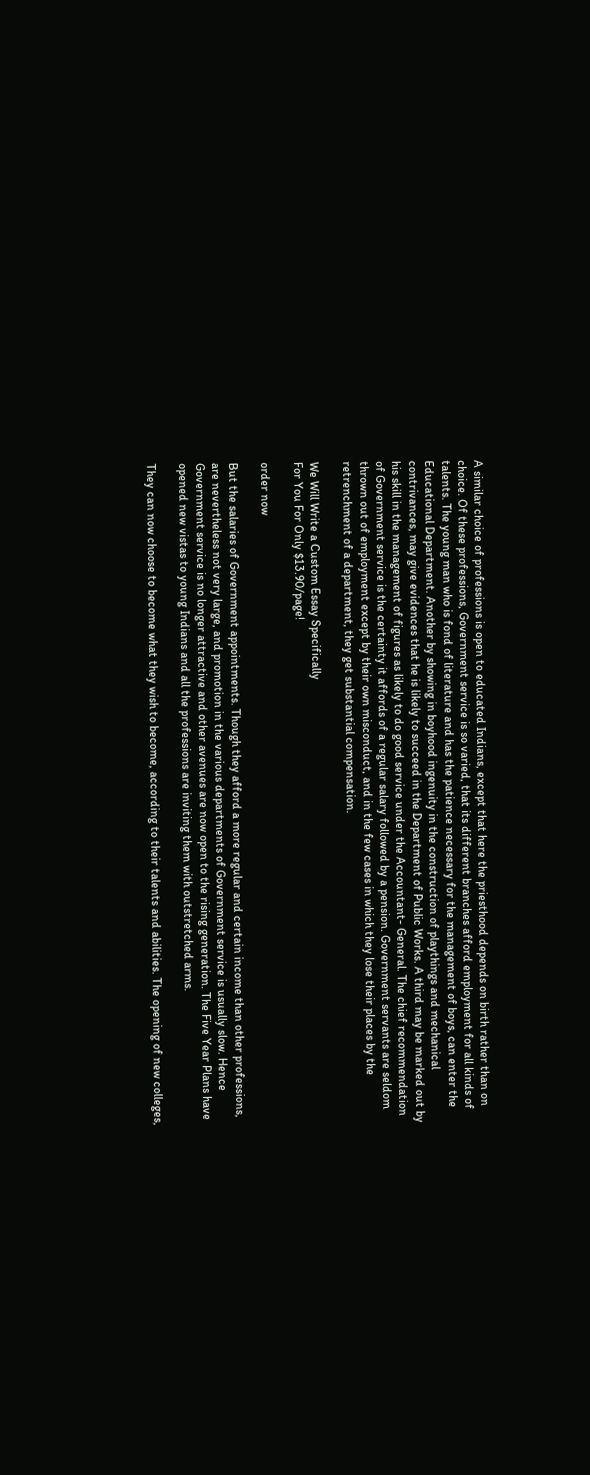A similar choice of professions is open to educated Indians, except that here the priesthood depends on birth rather than on choice. Of these professions, Government service is so varied, that its different branches afford employment for all kinds of talents. The young man who is fond of literature and has the patience necessary for the management of boys, can enter the Educational Department. Another by showing in boyhood ingenuity in the construction of playthings and mechanical contrivances, may give evidences that he is likely to succeed in the Department of Public Works. A third may be marked out by his skill in the management of figures as likely to do good service under the Accountant- General. The chief recommendation of Government service is the certainty it affords of a regular salary followed by a pension. Government servants are seldom thrown out of employment except by their own misconduct, and in the few cases in which they lose their places by the retrenchment of a department, they get substantial compensation.

We Will Write a Custom Essay Specifically
For You For Only $13.90/page!

order now

But the salaries of Government appointments. Though they afford a more regular and certain income than other professions, are nevertheless not very large, and promotion in the various departments of Government service is usually slow. Hence Government service is no longer attractive and other avenues are now open to the rising generation. The Five Year Plans have opened new vistas to young Indians and all the professions are inviting them with outstretched arms.

They can now choose to become what they wish to become, according to their talents and abilities. The opening of new colleges,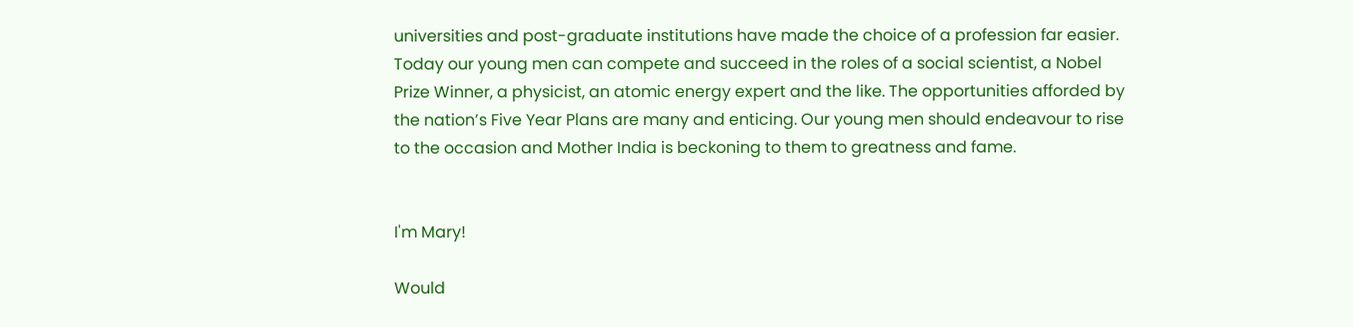universities and post-graduate institutions have made the choice of a profession far easier. Today our young men can compete and succeed in the roles of a social scientist, a Nobel Prize Winner, a physicist, an atomic energy expert and the like. The opportunities afforded by the nation’s Five Year Plans are many and enticing. Our young men should endeavour to rise to the occasion and Mother India is beckoning to them to greatness and fame.


I'm Mary!

Would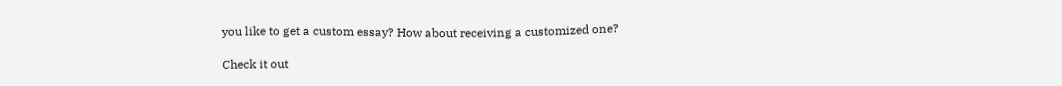you like to get a custom essay? How about receiving a customized one?

Check it out